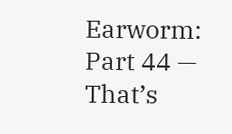Earworm: Part 44 — That’s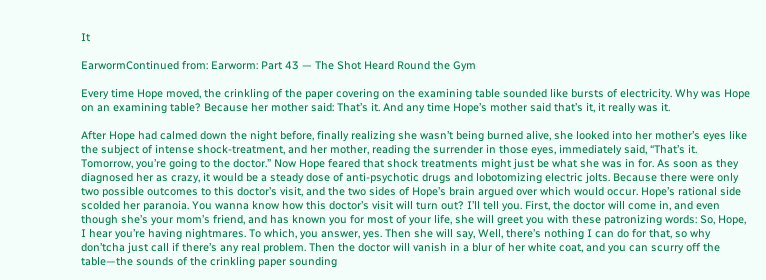It

EarwormContinued from: Earworm: Part 43 — The Shot Heard Round the Gym

Every time Hope moved, the crinkling of the paper covering on the examining table sounded like bursts of electricity. Why was Hope on an examining table? Because her mother said: That’s it. And any time Hope’s mother said that’s it, it really was it.

After Hope had calmed down the night before, finally realizing she wasn’t being burned alive, she looked into her mother’s eyes like the subject of intense shock-treatment, and her mother, reading the surrender in those eyes, immediately said, “That’s it. Tomorrow, you’re going to the doctor.” Now Hope feared that shock treatments might just be what she was in for. As soon as they diagnosed her as crazy, it would be a steady dose of anti-psychotic drugs and lobotomizing electric jolts. Because there were only two possible outcomes to this doctor’s visit, and the two sides of Hope’s brain argued over which would occur. Hope’s rational side scolded her paranoia. You wanna know how this doctor’s visit will turn out? I’ll tell you. First, the doctor will come in, and even though she’s your mom’s friend, and has known you for most of your life, she will greet you with these patronizing words: So, Hope, I hear you’re having nightmares. To which, you answer, yes. Then she will say, Well, there’s nothing I can do for that, so why don’tcha just call if there’s any real problem. Then the doctor will vanish in a blur of her white coat, and you can scurry off the table—the sounds of the crinkling paper sounding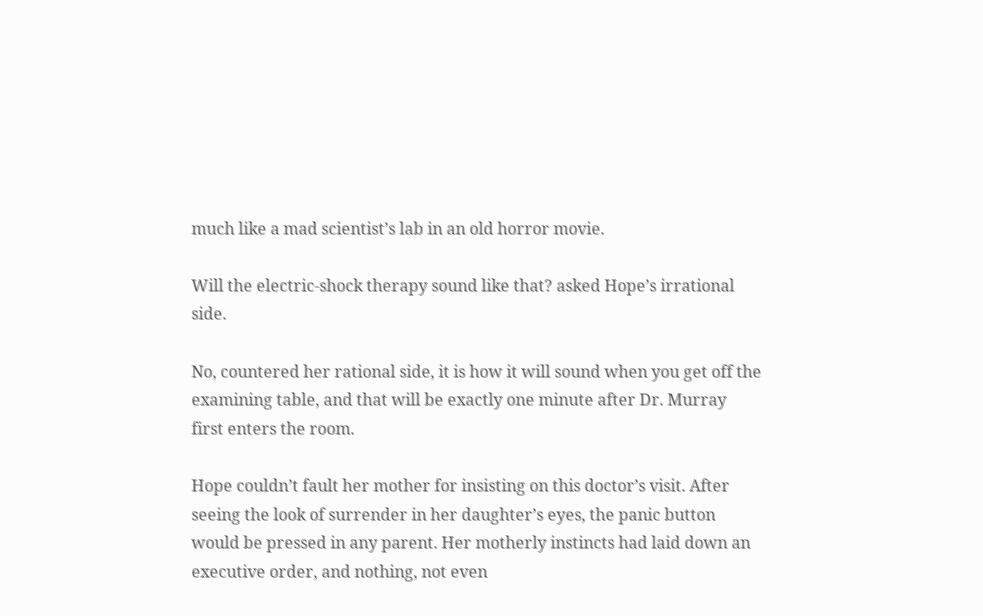much like a mad scientist’s lab in an old horror movie.

Will the electric-shock therapy sound like that? asked Hope’s irrational side.

No, countered her rational side, it is how it will sound when you get off the examining table, and that will be exactly one minute after Dr. Murray first enters the room.

Hope couldn’t fault her mother for insisting on this doctor’s visit. After seeing the look of surrender in her daughter’s eyes, the panic button would be pressed in any parent. Her motherly instincts had laid down an executive order, and nothing, not even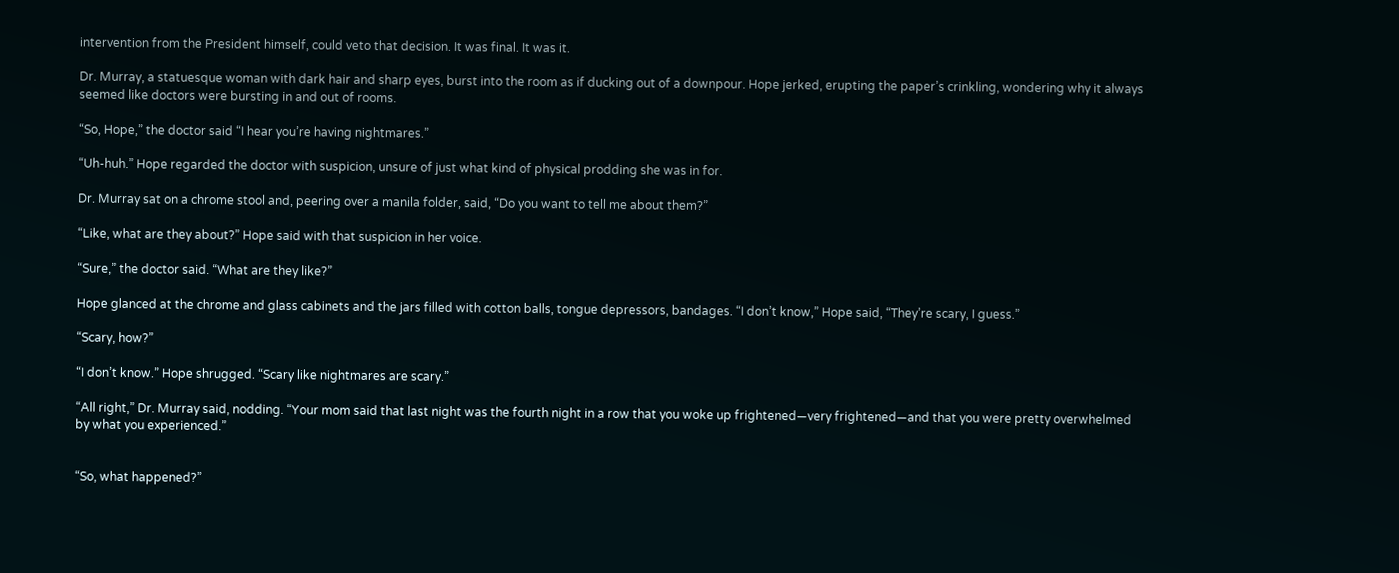intervention from the President himself, could veto that decision. It was final. It was it.

Dr. Murray, a statuesque woman with dark hair and sharp eyes, burst into the room as if ducking out of a downpour. Hope jerked, erupting the paper’s crinkling, wondering why it always seemed like doctors were bursting in and out of rooms.

“So, Hope,” the doctor said “I hear you’re having nightmares.”

“Uh-huh.” Hope regarded the doctor with suspicion, unsure of just what kind of physical prodding she was in for.

Dr. Murray sat on a chrome stool and, peering over a manila folder, said, “Do you want to tell me about them?”

“Like, what are they about?” Hope said with that suspicion in her voice.

“Sure,” the doctor said. “What are they like?”

Hope glanced at the chrome and glass cabinets and the jars filled with cotton balls, tongue depressors, bandages. “I don’t know,” Hope said, “They’re scary, I guess.”

“Scary, how?”

“I don’t know.” Hope shrugged. “Scary like nightmares are scary.”

“All right,” Dr. Murray said, nodding. “Your mom said that last night was the fourth night in a row that you woke up frightened—very frightened—and that you were pretty overwhelmed by what you experienced.”


“So, what happened?”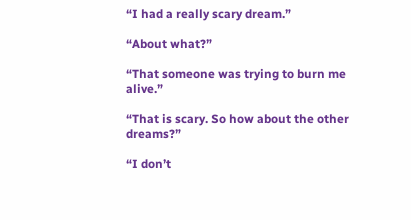“I had a really scary dream.”

“About what?”

“That someone was trying to burn me alive.”

“That is scary. So how about the other dreams?”

“I don’t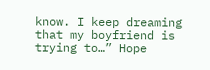know. I keep dreaming that my boyfriend is trying to…” Hope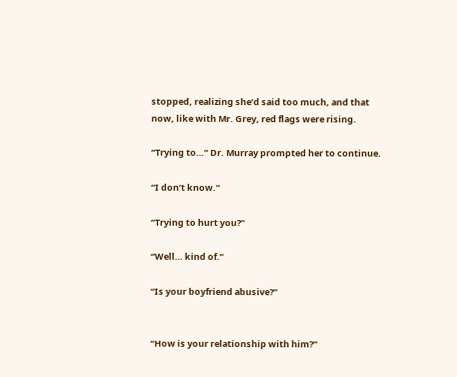stopped, realizing she’d said too much, and that now, like with Mr. Grey, red flags were rising.

“Trying to…” Dr. Murray prompted her to continue.

“I don’t know.”

“Trying to hurt you?”

“Well… kind of.”

“Is your boyfriend abusive?”


“How is your relationship with him?”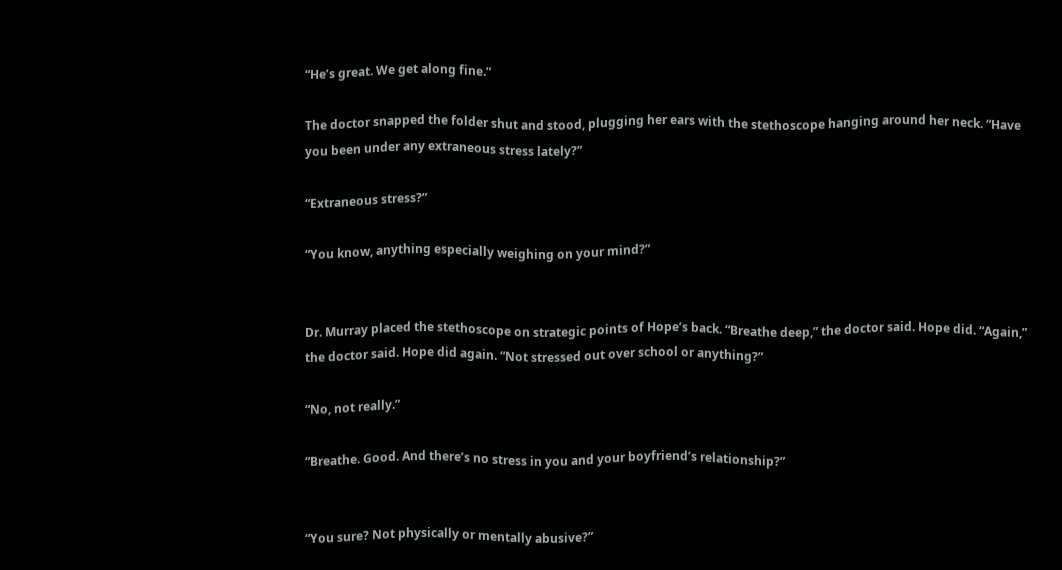“He’s great. We get along fine.”

The doctor snapped the folder shut and stood, plugging her ears with the stethoscope hanging around her neck. “Have you been under any extraneous stress lately?”

“Extraneous stress?”

“You know, anything especially weighing on your mind?”


Dr. Murray placed the stethoscope on strategic points of Hope’s back. “Breathe deep,” the doctor said. Hope did. “Again,” the doctor said. Hope did again. “Not stressed out over school or anything?”

“No, not really.”

“Breathe. Good. And there’s no stress in you and your boyfriend’s relationship?”


“You sure? Not physically or mentally abusive?”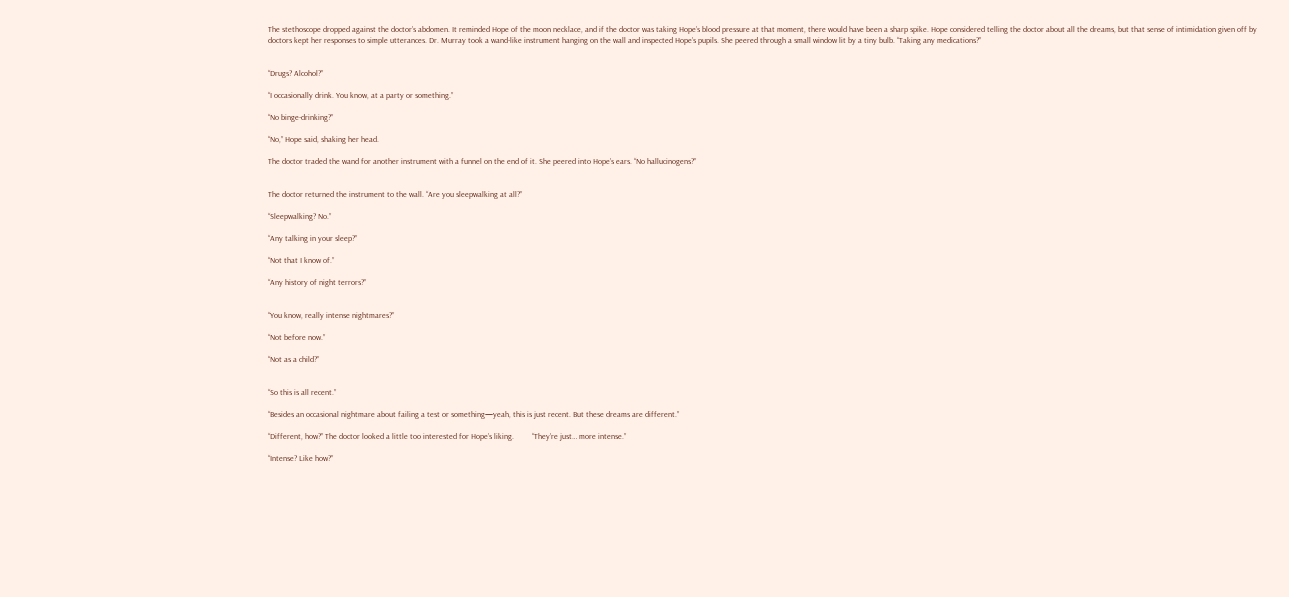The stethoscope dropped against the doctor’s abdomen. It reminded Hope of the moon necklace, and if the doctor was taking Hope’s blood pressure at that moment, there would have been a sharp spike. Hope considered telling the doctor about all the dreams, but that sense of intimidation given off by doctors kept her responses to simple utterances. Dr. Murray took a wand-like instrument hanging on the wall and inspected Hope’s pupils. She peered through a small window lit by a tiny bulb. “Taking any medications?”


“Drugs? Alcohol?”

“I occasionally drink. You know, at a party or something.”

“No binge-drinking?”

“No,” Hope said, shaking her head.

The doctor traded the wand for another instrument with a funnel on the end of it. She peered into Hope’s ears. “No hallucinogens?”


The doctor returned the instrument to the wall. “Are you sleepwalking at all?”

“Sleepwalking? No.”

“Any talking in your sleep?”

“Not that I know of.”

“Any history of night terrors?”


“You know, really intense nightmares?”

“Not before now.”

“Not as a child?”


“So this is all recent.”

“Besides an occasional nightmare about failing a test or something—yeah, this is just recent. But these dreams are different.”

“Different, how?” The doctor looked a little too interested for Hope’s liking.         “They’re just… more intense.”

“Intense? Like how?”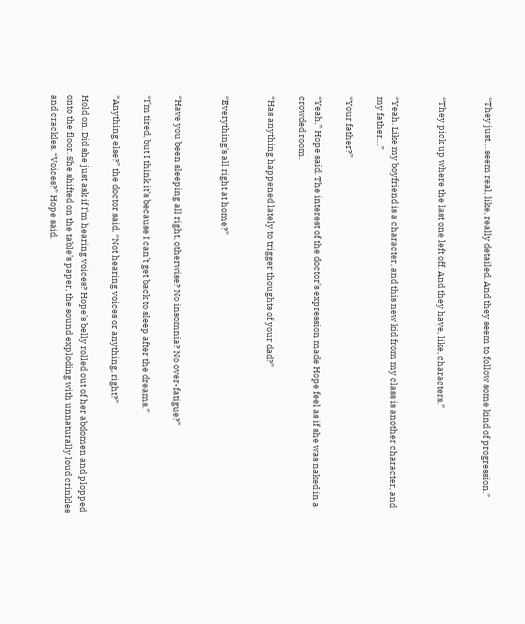“They just… seem real, like, really detailed. And they seem to follow some kind of progression.”


“They pick up where the last one left off. And they have, like, characters.”


“Yeah. Like my boyfriend is a character, and this new kid from my class is another character, and my father…”

“Your father?”

“Yeah,” Hope said. The interest of the doctor’s expression made Hope feel as if she was naked in a crowded room.

“Has anything happened lately to trigger thoughts of your dad?”


“Everything’s all right at home?”


“Have you been sleeping all right, otherwise? No insomnia? No over-fatigue?”

“I’m tired, but I think it’s because I can’t get back to sleep after the dreams.”

“Anything else?” the doctor said. “Not hearing voices or anything, right?”

Hold on. Did she just ask if I’m hearing voices? Hope’s belly rolled out of her abdomen and plopped onto the floor. She shifted on the table’s paper, the sound exploding with unnaturally loud crinkles and crackles. “Voices?” Hope said.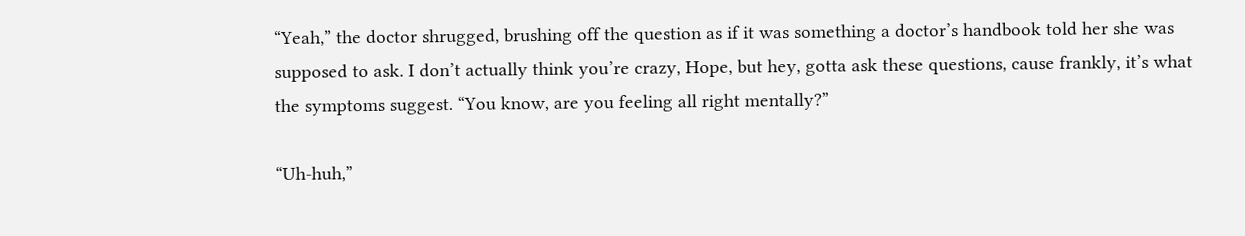“Yeah,” the doctor shrugged, brushing off the question as if it was something a doctor’s handbook told her she was supposed to ask. I don’t actually think you’re crazy, Hope, but hey, gotta ask these questions, cause frankly, it’s what the symptoms suggest. “You know, are you feeling all right mentally?”

“Uh-huh,”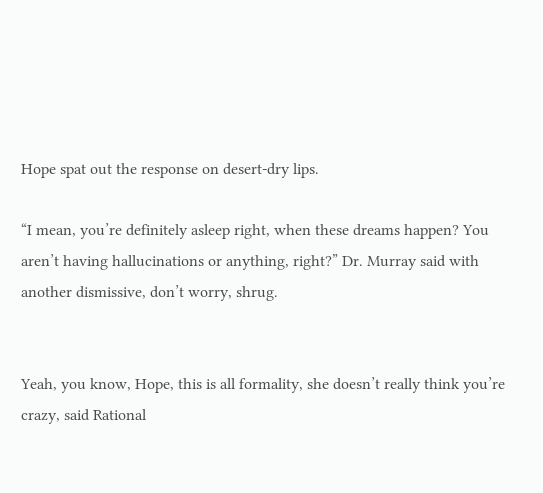Hope spat out the response on desert-dry lips.

“I mean, you’re definitely asleep right, when these dreams happen? You aren’t having hallucinations or anything, right?” Dr. Murray said with another dismissive, don’t worry, shrug.


Yeah, you know, Hope, this is all formality, she doesn’t really think you’re crazy, said Rational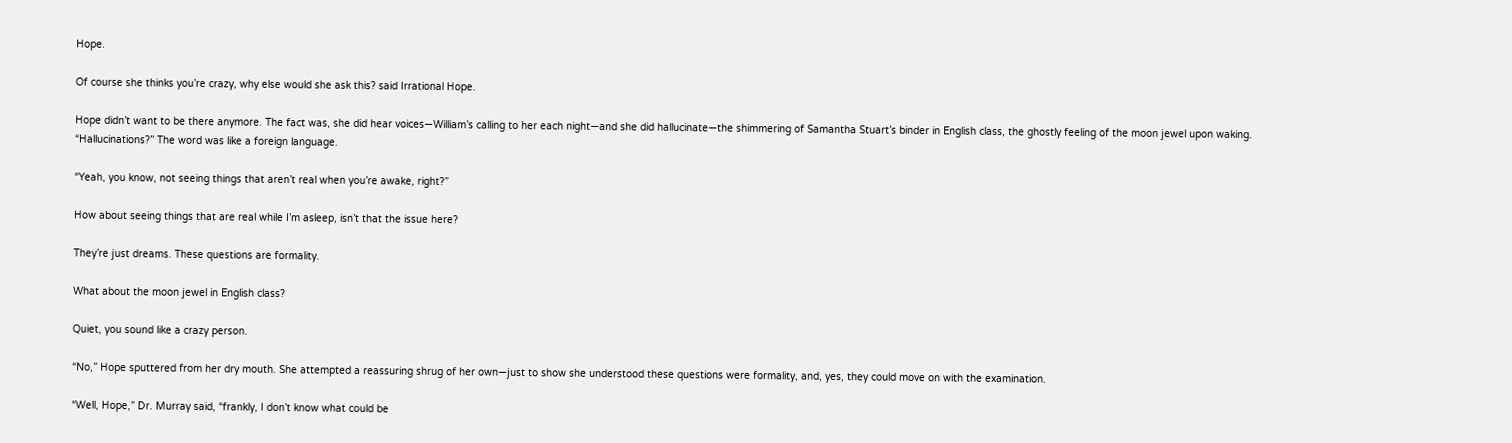Hope.

Of course she thinks you’re crazy, why else would she ask this? said Irrational Hope.

Hope didn’t want to be there anymore. The fact was, she did hear voices—William’s calling to her each night—and she did hallucinate—the shimmering of Samantha Stuart’s binder in English class, the ghostly feeling of the moon jewel upon waking. “Hallucinations?” The word was like a foreign language.

“Yeah, you know, not seeing things that aren’t real when you’re awake, right?”

How about seeing things that are real while I’m asleep, isn’t that the issue here?

They’re just dreams. These questions are formality.

What about the moon jewel in English class?

Quiet, you sound like a crazy person.

“No,” Hope sputtered from her dry mouth. She attempted a reassuring shrug of her own—just to show she understood these questions were formality, and, yes, they could move on with the examination.

“Well, Hope,” Dr. Murray said, “frankly, I don’t know what could be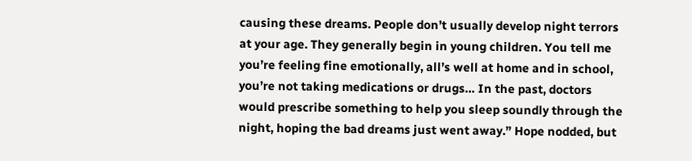causing these dreams. People don’t usually develop night terrors at your age. They generally begin in young children. You tell me you’re feeling fine emotionally, all’s well at home and in school, you’re not taking medications or drugs… In the past, doctors would prescribe something to help you sleep soundly through the night, hoping the bad dreams just went away.” Hope nodded, but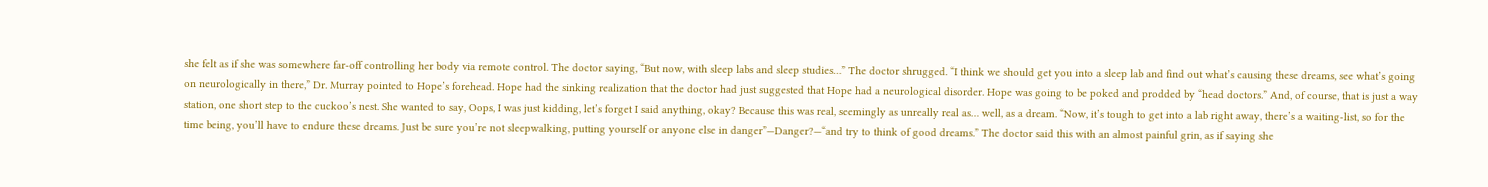she felt as if she was somewhere far-off controlling her body via remote control. The doctor saying, “But now, with sleep labs and sleep studies…” The doctor shrugged. “I think we should get you into a sleep lab and find out what’s causing these dreams, see what’s going on neurologically in there,” Dr. Murray pointed to Hope’s forehead. Hope had the sinking realization that the doctor had just suggested that Hope had a neurological disorder. Hope was going to be poked and prodded by “head doctors.” And, of course, that is just a way station, one short step to the cuckoo’s nest. She wanted to say, Oops, I was just kidding, let’s forget I said anything, okay? Because this was real, seemingly as unreally real as… well, as a dream. “Now, it’s tough to get into a lab right away, there’s a waiting-list, so for the time being, you’ll have to endure these dreams. Just be sure you’re not sleepwalking, putting yourself or anyone else in danger”—Danger?—“and try to think of good dreams.” The doctor said this with an almost painful grin, as if saying she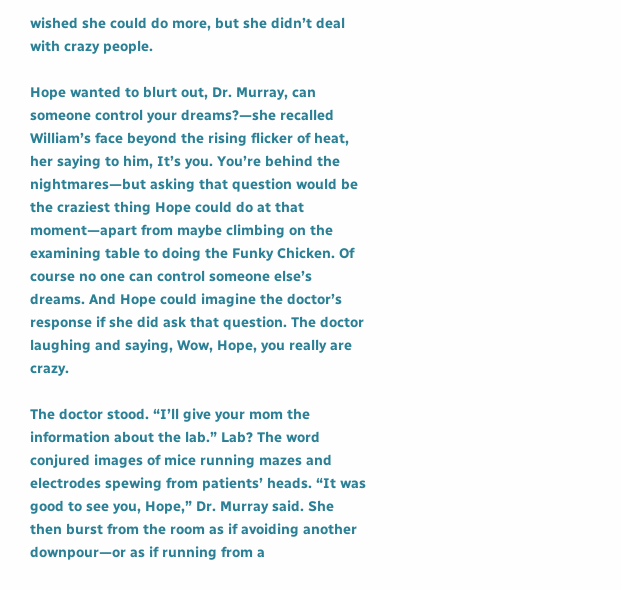wished she could do more, but she didn’t deal with crazy people.

Hope wanted to blurt out, Dr. Murray, can someone control your dreams?—she recalled William’s face beyond the rising flicker of heat, her saying to him, It’s you. You’re behind the nightmares—but asking that question would be the craziest thing Hope could do at that moment—apart from maybe climbing on the examining table to doing the Funky Chicken. Of course no one can control someone else’s dreams. And Hope could imagine the doctor’s response if she did ask that question. The doctor laughing and saying, Wow, Hope, you really are crazy.

The doctor stood. “I’ll give your mom the information about the lab.” Lab? The word conjured images of mice running mazes and electrodes spewing from patients’ heads. “It was good to see you, Hope,” Dr. Murray said. She then burst from the room as if avoiding another downpour—or as if running from a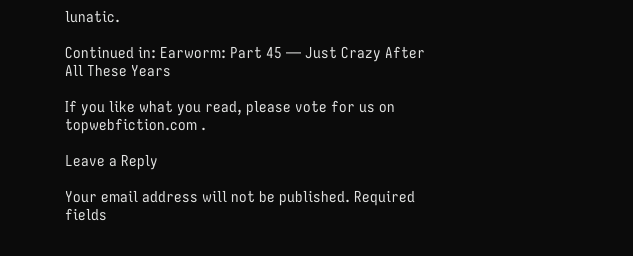lunatic.

Continued in: Earworm: Part 45 — Just Crazy After All These Years

If you like what you read, please vote for us on topwebfiction.com .

Leave a Reply

Your email address will not be published. Required fields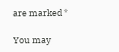are marked *

You may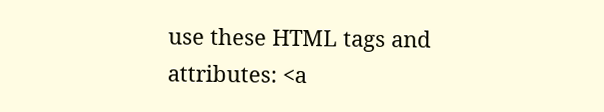use these HTML tags and attributes: <a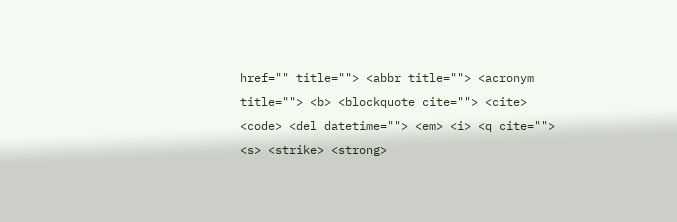href="" title=""> <abbr title=""> <acronym title=""> <b> <blockquote cite=""> <cite> <code> <del datetime=""> <em> <i> <q cite=""> <s> <strike> <strong>